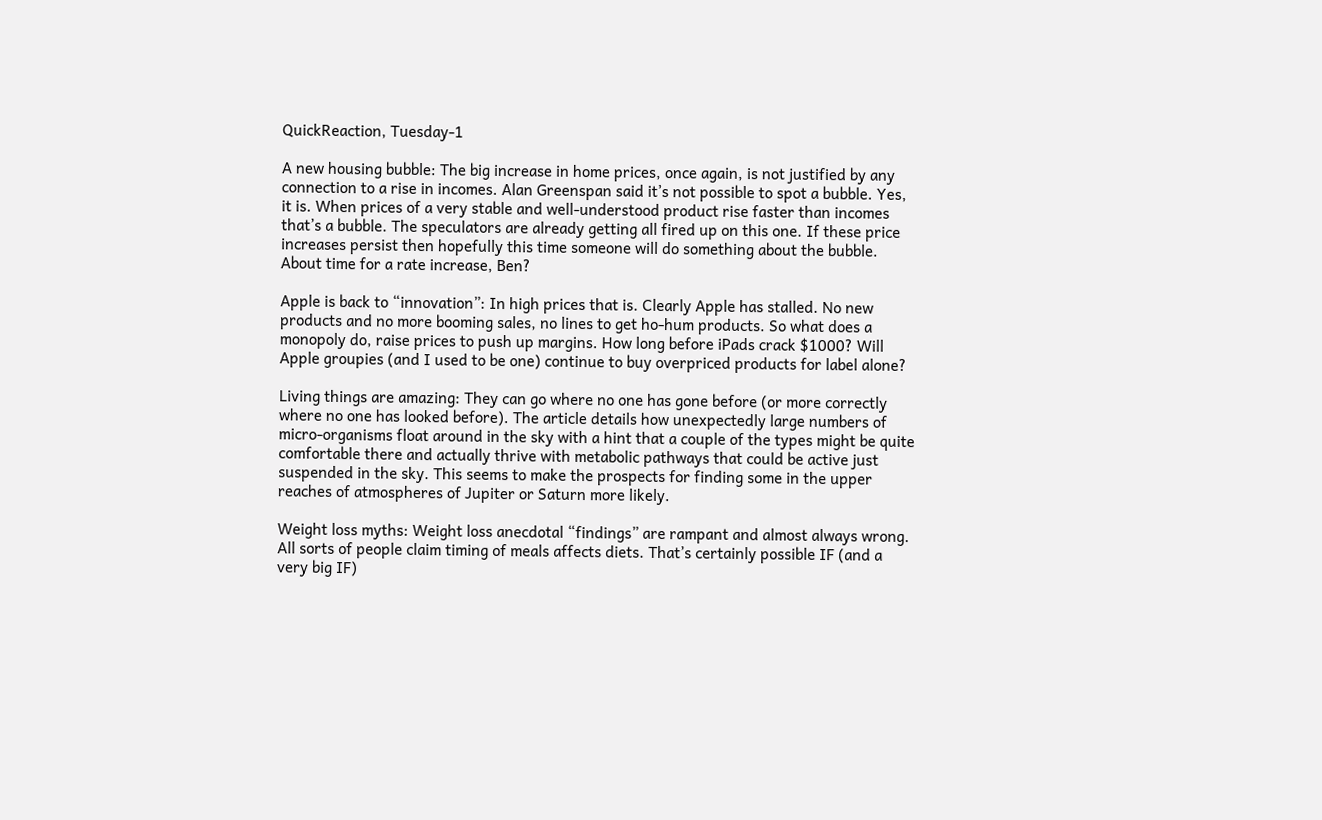QuickReaction, Tuesday-1

A new housing bubble: The big increase in home prices, once again, is not justified by any connection to a rise in incomes. Alan Greenspan said it’s not possible to spot a bubble. Yes, it is. When prices of a very stable and well-understood product rise faster than incomes that’s a bubble. The speculators are already getting all fired up on this one. If these price increases persist then hopefully this time someone will do something about the bubble. About time for a rate increase, Ben?

Apple is back to “innovation”: In high prices that is. Clearly Apple has stalled. No new products and no more booming sales, no lines to get ho-hum products. So what does a monopoly do, raise prices to push up margins. How long before iPads crack $1000? Will Apple groupies (and I used to be one) continue to buy overpriced products for label alone?

Living things are amazing: They can go where no one has gone before (or more correctly where no one has looked before). The article details how unexpectedly large numbers of micro-organisms float around in the sky with a hint that a couple of the types might be quite comfortable there and actually thrive with metabolic pathways that could be active just suspended in the sky. This seems to make the prospects for finding some in the upper reaches of atmospheres of Jupiter or Saturn more likely.

Weight loss myths: Weight loss anecdotal “findings” are rampant and almost always wrong. All sorts of people claim timing of meals affects diets. That’s certainly possible IF (and a very big IF)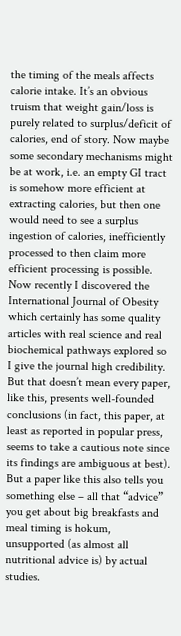the timing of the meals affects calorie intake. It’s an obvious truism that weight gain/loss is purely related to surplus/deficit of calories, end of story. Now maybe some secondary mechanisms might be at work, i.e. an empty GI tract is somehow more efficient at extracting calories, but then one would need to see a surplus ingestion of calories, inefficiently processed to then claim more efficient processing is possible. Now recently I discovered the International Journal of Obesity which certainly has some quality articles with real science and real biochemical pathways explored so I give the journal high credibility. But that doesn’t mean every paper, like this, presents well-founded conclusions (in fact, this paper, at least as reported in popular press, seems to take a cautious note since its findings are ambiguous at best). But a paper like this also tells you something else – all that “advice” you get about big breakfasts and meal timing is hokum, unsupported (as almost all nutritional advice is) by actual studies.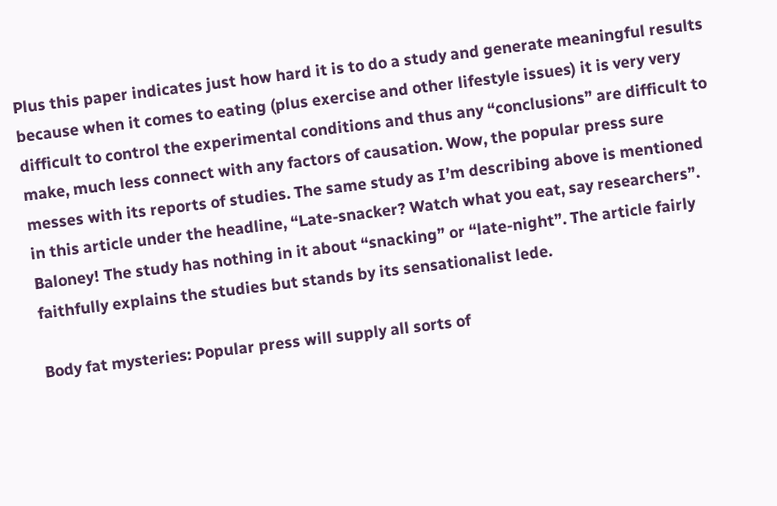Plus this paper indicates just how hard it is to do a study and generate meaningful results because when it comes to eating (plus exercise and other lifestyle issues) it is very very difficult to control the experimental conditions and thus any “conclusions” are difficult to make, much less connect with any factors of causation. Wow, the popular press sure messes with its reports of studies. The same study as I’m describing above is mentioned in this article under the headline, “Late-snacker? Watch what you eat, say researchers”. Baloney! The study has nothing in it about “snacking” or “late-night”. The article fairly faithfully explains the studies but stands by its sensationalist lede.

Body fat mysteries: Popular press will supply all sorts of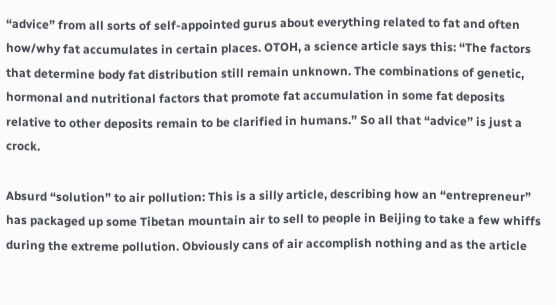“advice” from all sorts of self-appointed gurus about everything related to fat and often how/why fat accumulates in certain places. OTOH, a science article says this: “The factors that determine body fat distribution still remain unknown. The combinations of genetic, hormonal and nutritional factors that promote fat accumulation in some fat deposits relative to other deposits remain to be clarified in humans.” So all that “advice” is just a crock.

Absurd “solution” to air pollution: This is a silly article, describing how an “entrepreneur” has packaged up some Tibetan mountain air to sell to people in Beijing to take a few whiffs during the extreme pollution. Obviously cans of air accomplish nothing and as the article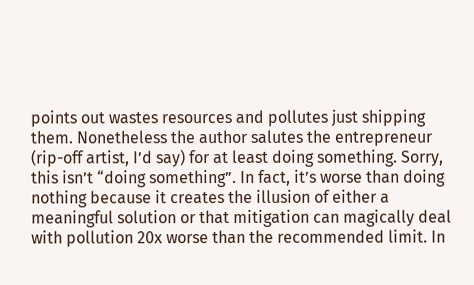points out wastes resources and pollutes just shipping them. Nonetheless the author salutes the entrepreneur (rip-off artist, I’d say) for at least doing something. Sorry, this isn’t “doing something”. In fact, it’s worse than doing nothing because it creates the illusion of either a meaningful solution or that mitigation can magically deal with pollution 20x worse than the recommended limit. In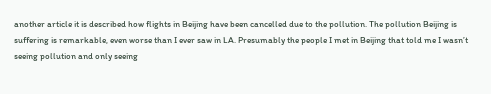another article it is described how flights in Beijing have been cancelled due to the pollution. The pollution Beijing is suffering is remarkable, even worse than I ever saw in LA. Presumably the people I met in Beijing that told me I wasn’t seeing pollution and only seeing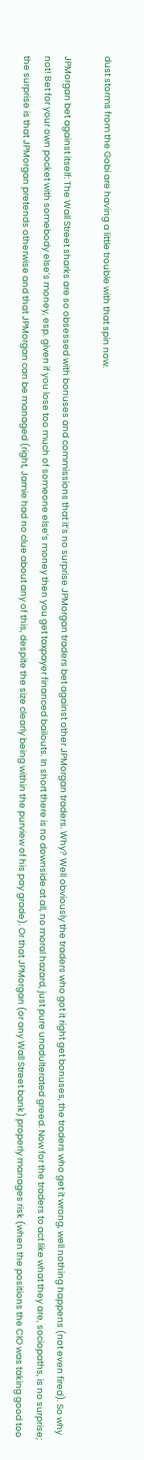dust storms from the Gobi are having a little trouble with that spin now.

JPMorgan bet against itself: The Wall Street sharks are so obsessed with bonuses and commissions that it’s no surprise JPMorgan traders bet against other JPMorgan traders. Why? Well obviously the traders who got it right get bonuses, the traders who get it wrong, well nothing happens (not even fired). So why not! Bet for your own pocket with somebody else’s money, esp. given if you lose too much of someone else’s money then you get taxpayer financed bailouts. In short there is no downside at all, no moral hazard, just pure unadulterated greed. Now for the traders to act like what they are, sociopaths, is no surprise; the surprise is that JPMorgan pretends otherwise and that JPMorgan can be managed (right, Jamie had no clue about any of this, despite the size clearly being within the purview of his pay grade). Or that JPMorgan (or any Wall Street bank) properly manages risk (when the positions the CIO was taking good too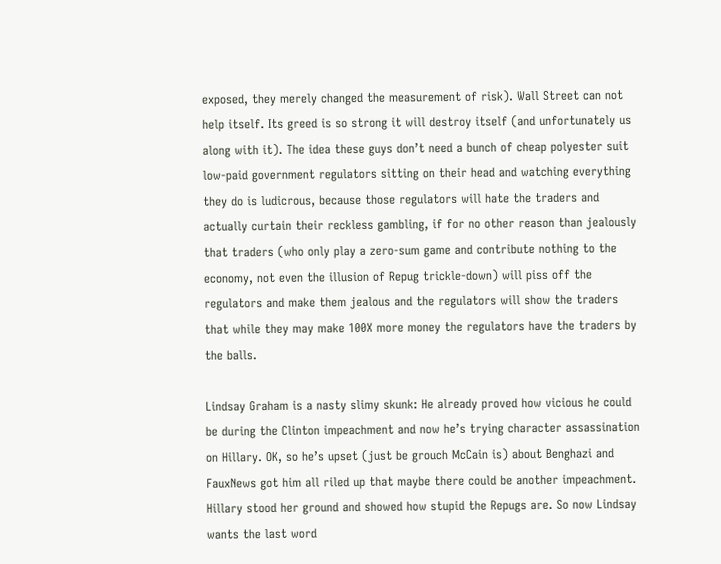exposed, they merely changed the measurement of risk). Wall Street can not help itself. Its greed is so strong it will destroy itself (and unfortunately us along with it). The idea these guys don’t need a bunch of cheap polyester suit low-paid government regulators sitting on their head and watching everything they do is ludicrous, because those regulators will hate the traders and actually curtain their reckless gambling, if for no other reason than jealously that traders (who only play a zero-sum game and contribute nothing to the economy, not even the illusion of Repug trickle-down) will piss off the regulators and make them jealous and the regulators will show the traders that while they may make 100X more money the regulators have the traders by the balls.

Lindsay Graham is a nasty slimy skunk: He already proved how vicious he could be during the Clinton impeachment and now he’s trying character assassination on Hillary. OK, so he’s upset (just be grouch McCain is) about Benghazi and FauxNews got him all riled up that maybe there could be another impeachment. Hillary stood her ground and showed how stupid the Repugs are. So now Lindsay wants the last word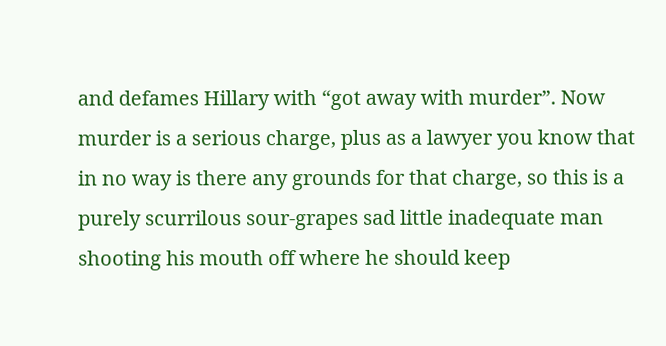and defames Hillary with “got away with murder”. Now murder is a serious charge, plus as a lawyer you know that in no way is there any grounds for that charge, so this is a purely scurrilous sour-grapes sad little inadequate man shooting his mouth off where he should keep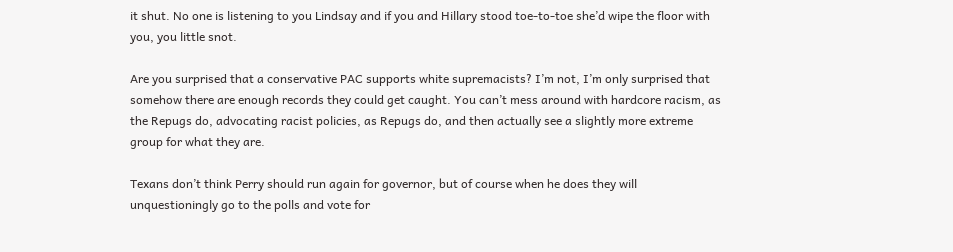it shut. No one is listening to you Lindsay and if you and Hillary stood toe-to-toe she’d wipe the floor with you, you little snot.

Are you surprised that a conservative PAC supports white supremacists? I’m not, I’m only surprised that somehow there are enough records they could get caught. You can’t mess around with hardcore racism, as the Repugs do, advocating racist policies, as Repugs do, and then actually see a slightly more extreme group for what they are.

Texans don’t think Perry should run again for governor, but of course when he does they will unquestioningly go to the polls and vote for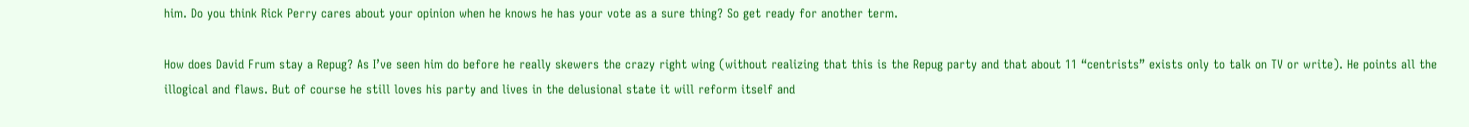him. Do you think Rick Perry cares about your opinion when he knows he has your vote as a sure thing? So get ready for another term.

How does David Frum stay a Repug? As I’ve seen him do before he really skewers the crazy right wing (without realizing that this is the Repug party and that about 11 “centrists” exists only to talk on TV or write). He points all the illogical and flaws. But of course he still loves his party and lives in the delusional state it will reform itself and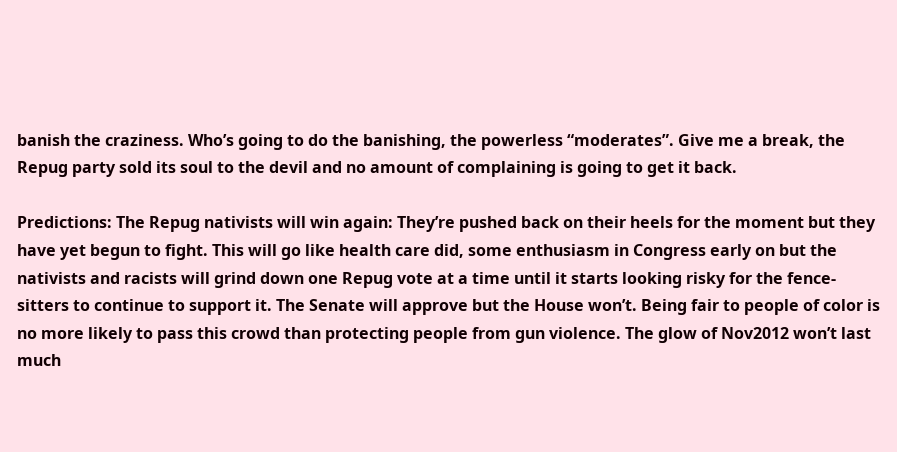banish the craziness. Who’s going to do the banishing, the powerless “moderates”. Give me a break, the Repug party sold its soul to the devil and no amount of complaining is going to get it back.

Predictions: The Repug nativists will win again: They’re pushed back on their heels for the moment but they have yet begun to fight. This will go like health care did, some enthusiasm in Congress early on but the nativists and racists will grind down one Repug vote at a time until it starts looking risky for the fence-sitters to continue to support it. The Senate will approve but the House won’t. Being fair to people of color is no more likely to pass this crowd than protecting people from gun violence. The glow of Nov2012 won’t last much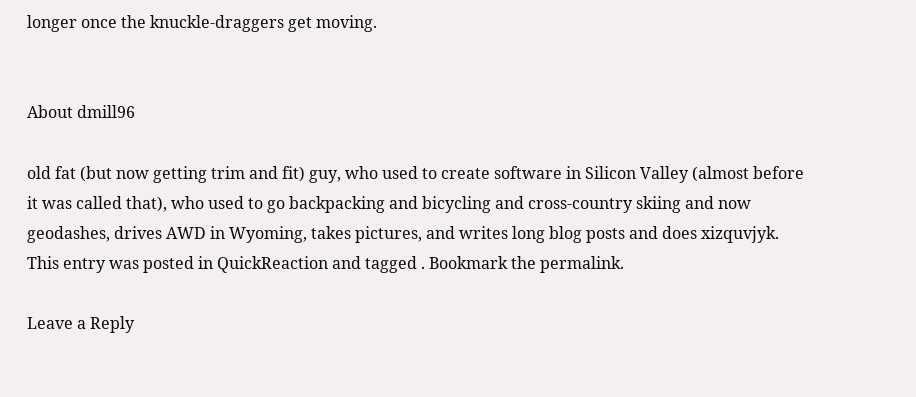longer once the knuckle-draggers get moving.


About dmill96

old fat (but now getting trim and fit) guy, who used to create software in Silicon Valley (almost before it was called that), who used to go backpacking and bicycling and cross-country skiing and now geodashes, drives AWD in Wyoming, takes pictures, and writes long blog posts and does xizquvjyk.
This entry was posted in QuickReaction and tagged . Bookmark the permalink.

Leave a Reply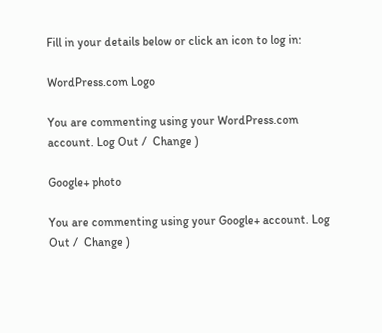Fill in your details below or click an icon to log in:

WordPress.com Logo

You are commenting using your WordPress.com account. Log Out /  Change )

Google+ photo

You are commenting using your Google+ account. Log Out /  Change )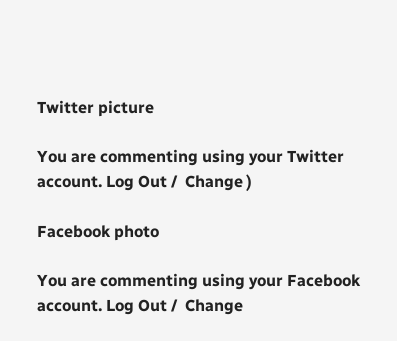Twitter picture

You are commenting using your Twitter account. Log Out /  Change )

Facebook photo

You are commenting using your Facebook account. Log Out /  Change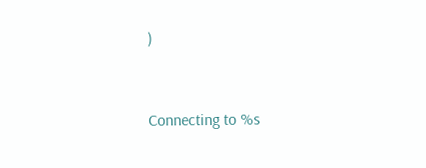)


Connecting to %s